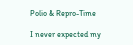Polio & Repro-Time

I never expected my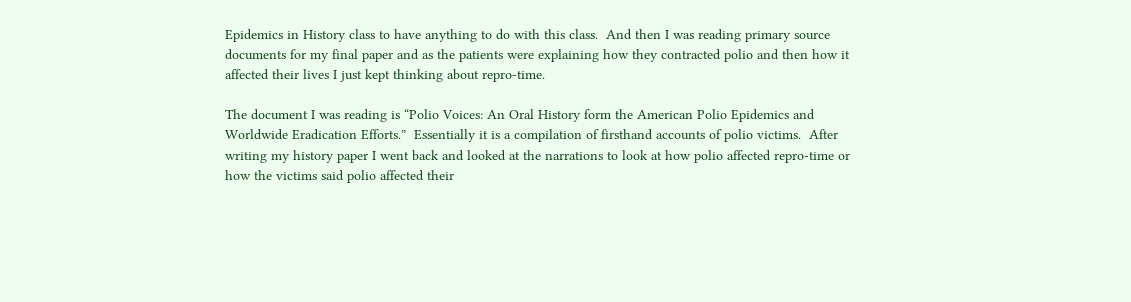Epidemics in History class to have anything to do with this class.  And then I was reading primary source documents for my final paper and as the patients were explaining how they contracted polio and then how it affected their lives I just kept thinking about repro-time.

The document I was reading is “Polio Voices: An Oral History form the American Polio Epidemics and Worldwide Eradication Efforts.”  Essentially it is a compilation of firsthand accounts of polio victims.  After writing my history paper I went back and looked at the narrations to look at how polio affected repro-time or how the victims said polio affected their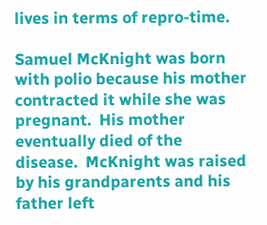lives in terms of repro-time.

Samuel McKnight was born with polio because his mother contracted it while she was pregnant.  His mother eventually died of the disease.  McKnight was raised by his grandparents and his father left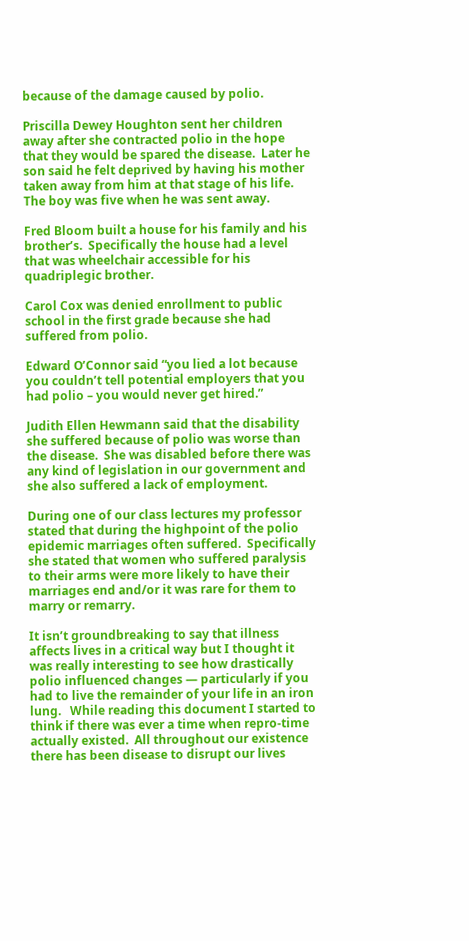because of the damage caused by polio.

Priscilla Dewey Houghton sent her children away after she contracted polio in the hope that they would be spared the disease.  Later he son said he felt deprived by having his mother taken away from him at that stage of his life.  The boy was five when he was sent away.

Fred Bloom built a house for his family and his brother’s.  Specifically the house had a level that was wheelchair accessible for his quadriplegic brother.

Carol Cox was denied enrollment to public school in the first grade because she had suffered from polio.

Edward O’Connor said “you lied a lot because you couldn’t tell potential employers that you had polio – you would never get hired.”

Judith Ellen Hewmann said that the disability she suffered because of polio was worse than the disease.  She was disabled before there was any kind of legislation in our government and she also suffered a lack of employment.

During one of our class lectures my professor stated that during the highpoint of the polio epidemic marriages often suffered.  Specifically she stated that women who suffered paralysis to their arms were more likely to have their marriages end and/or it was rare for them to marry or remarry.

It isn’t groundbreaking to say that illness affects lives in a critical way but I thought it was really interesting to see how drastically polio influenced changes — particularly if you had to live the remainder of your life in an iron lung.   While reading this document I started to think if there was ever a time when repro-time actually existed.  All throughout our existence there has been disease to disrupt our lives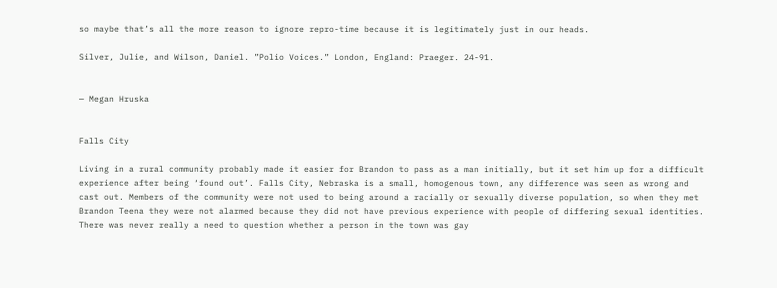so maybe that’s all the more reason to ignore repro-time because it is legitimately just in our heads.

Silver, Julie, and Wilson, Daniel. ”Polio Voices.” London, England: Praeger. 24-91.


— Megan Hruska


Falls City

Living in a rural community probably made it easier for Brandon to pass as a man initially, but it set him up for a difficult experience after being ‘found out’. Falls City, Nebraska is a small, homogenous town, any difference was seen as wrong and cast out. Members of the community were not used to being around a racially or sexually diverse population, so when they met Brandon Teena they were not alarmed because they did not have previous experience with people of differing sexual identities. There was never really a need to question whether a person in the town was gay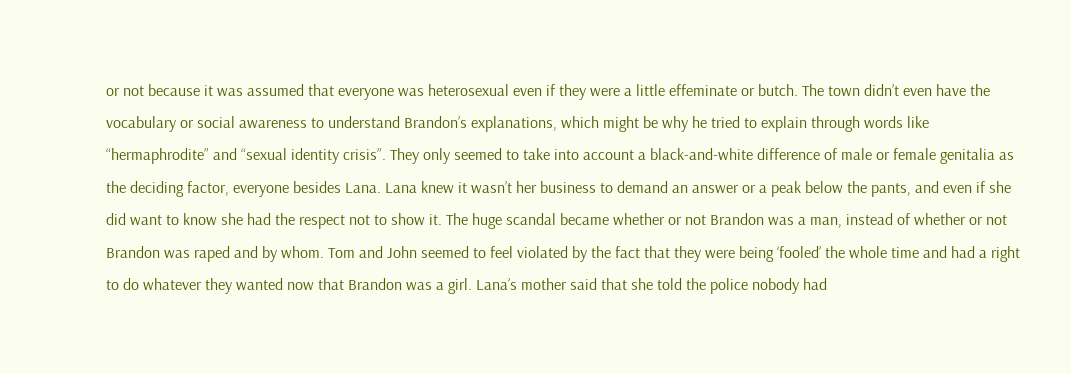or not because it was assumed that everyone was heterosexual even if they were a little effeminate or butch. The town didn’t even have the vocabulary or social awareness to understand Brandon’s explanations, which might be why he tried to explain through words like “hermaphrodite” and “sexual identity crisis”. They only seemed to take into account a black-and-white difference of male or female genitalia as the deciding factor, everyone besides Lana. Lana knew it wasn’t her business to demand an answer or a peak below the pants, and even if she did want to know she had the respect not to show it. The huge scandal became whether or not Brandon was a man, instead of whether or not Brandon was raped and by whom. Tom and John seemed to feel violated by the fact that they were being ‘fooled’ the whole time and had a right to do whatever they wanted now that Brandon was a girl. Lana’s mother said that she told the police nobody had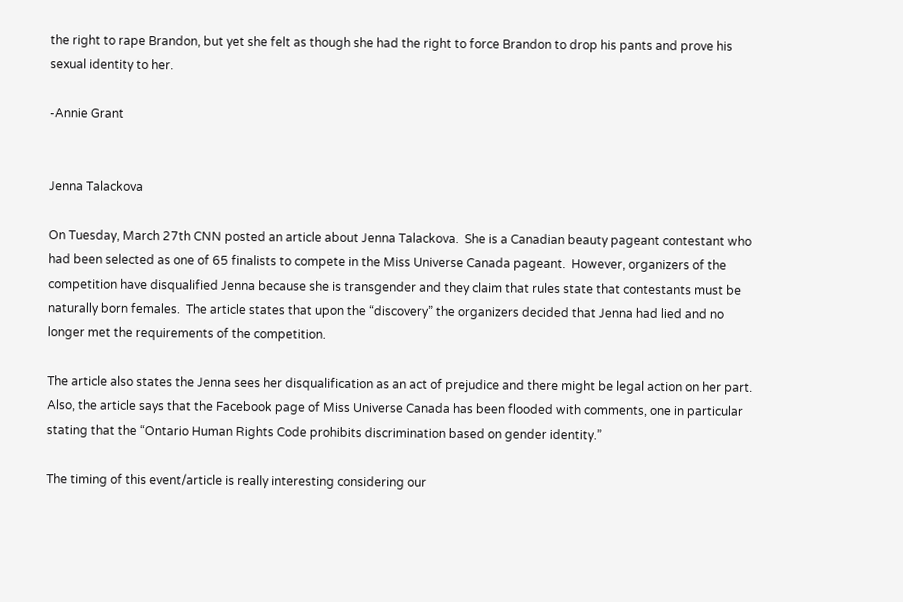the right to rape Brandon, but yet she felt as though she had the right to force Brandon to drop his pants and prove his sexual identity to her.

-Annie Grant


Jenna Talackova

On Tuesday, March 27th CNN posted an article about Jenna Talackova.  She is a Canadian beauty pageant contestant who had been selected as one of 65 finalists to compete in the Miss Universe Canada pageant.  However, organizers of the competition have disqualified Jenna because she is transgender and they claim that rules state that contestants must be naturally born females.  The article states that upon the “discovery” the organizers decided that Jenna had lied and no longer met the requirements of the competition.

The article also states the Jenna sees her disqualification as an act of prejudice and there might be legal action on her part.  Also, the article says that the Facebook page of Miss Universe Canada has been flooded with comments, one in particular stating that the “Ontario Human Rights Code prohibits discrimination based on gender identity.”

The timing of this event/article is really interesting considering our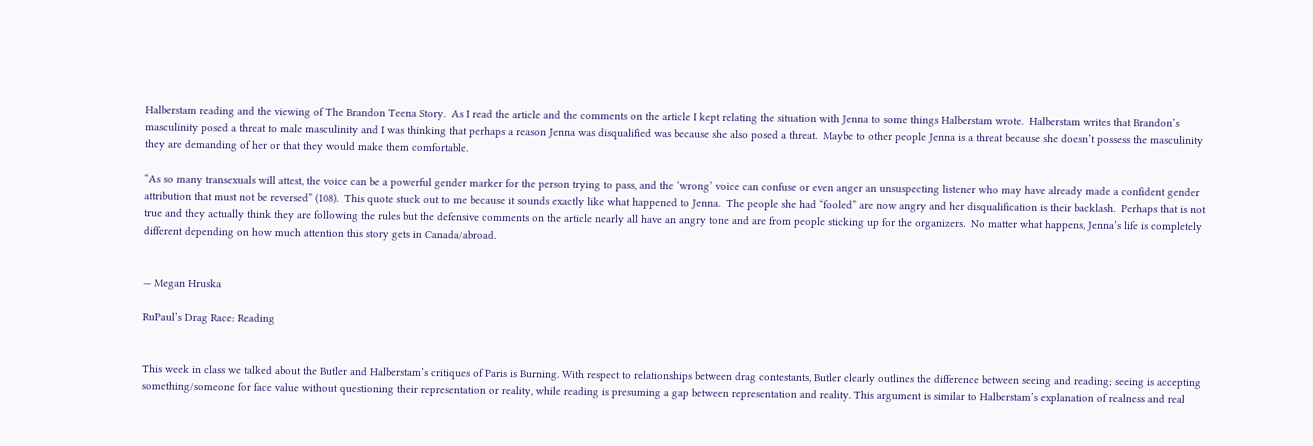Halberstam reading and the viewing of The Brandon Teena Story.  As I read the article and the comments on the article I kept relating the situation with Jenna to some things Halberstam wrote.  Halberstam writes that Brandon’s masculinity posed a threat to male masculinity and I was thinking that perhaps a reason Jenna was disqualified was because she also posed a threat.  Maybe to other people Jenna is a threat because she doesn’t possess the masculinity they are demanding of her or that they would make them comfortable.

“As so many transexuals will attest, the voice can be a powerful gender marker for the person trying to pass, and the ‘wrong’ voice can confuse or even anger an unsuspecting listener who may have already made a confident gender attribution that must not be reversed” (108).  This quote stuck out to me because it sounds exactly like what happened to Jenna.  The people she had “fooled” are now angry and her disqualification is their backlash.  Perhaps that is not true and they actually think they are following the rules but the defensive comments on the article nearly all have an angry tone and are from people sticking up for the organizers.  No matter what happens, Jenna’s life is completely different depending on how much attention this story gets in Canada/abroad.


— Megan Hruska

RuPaul’s Drag Race: Reading


This week in class we talked about the Butler and Halberstam’s critiques of Paris is Burning. With respect to relationships between drag contestants, Butler clearly outlines the difference between seeing and reading; seeing is accepting something/someone for face value without questioning their representation or reality, while reading is presuming a gap between representation and reality. This argument is similar to Halberstam’s explanation of realness and real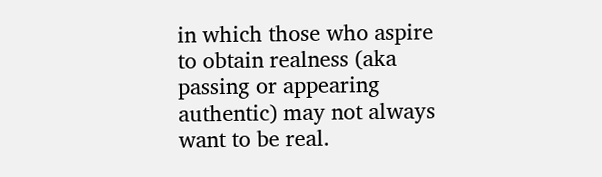in which those who aspire to obtain realness (aka passing or appearing authentic) may not always want to be real.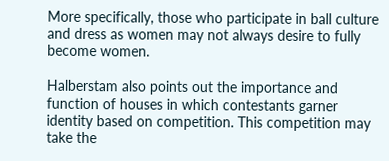More specifically, those who participate in ball culture and dress as women may not always desire to fully become women.

Halberstam also points out the importance and function of houses in which contestants garner identity based on competition. This competition may take the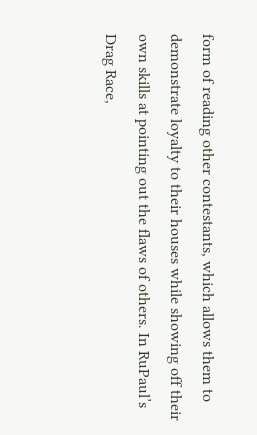form of reading other contestants, which allows them to demonstrate loyalty to their houses while showing off their own skills at pointing out the flaws of others. In RuPaul’s Drag Race,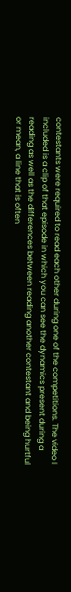contestants were required to read each other during one of the competitions. The video I included is a clip of that episode in which you can see the dynamics present during a reading as well as the differences between reading another contestant and being hurtful or mean, a line that is often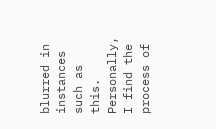blurred in instances such as this. Personally, I find the process of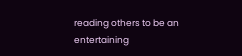reading others to be an entertaining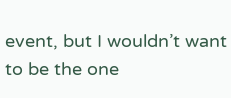event, but I wouldn’t want to be the one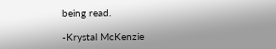being read.

-Krystal McKenzie